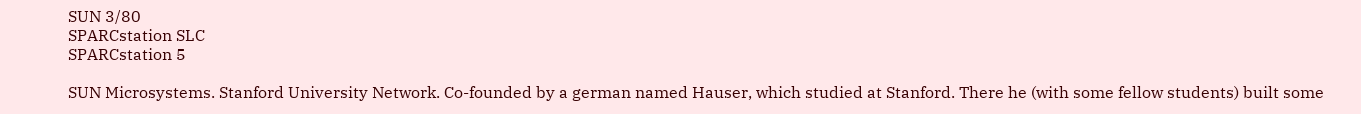SUN 3/80
SPARCstation SLC
SPARCstation 5

SUN Microsystems. Stanford University Network. Co-founded by a german named Hauser, which studied at Stanford. There he (with some fellow students) built some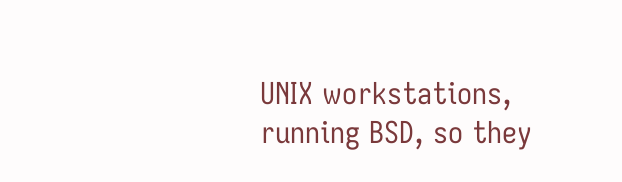UNIX workstations, running BSD, so they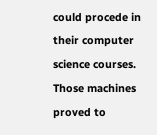could procede in their computer science courses. Those machines proved to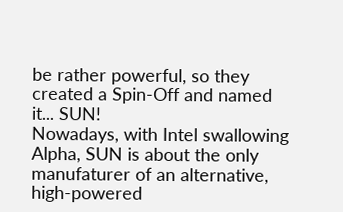be rather powerful, so they created a Spin-Off and named it... SUN!
Nowadays, with Intel swallowing Alpha, SUN is about the only manufaturer of an alternative, high-powered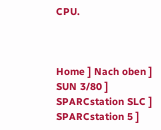CPU.



Home ] Nach oben ] SUN 3/80 ] SPARCstation SLC ] SPARCstation 5 ]